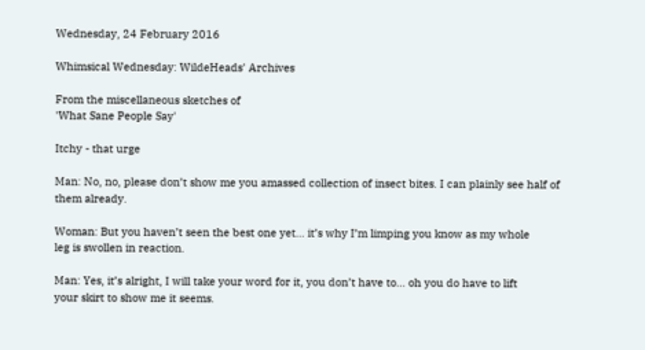Wednesday, 24 February 2016

Whimsical Wednesday: WildeHeads' Archives

From the miscellaneous sketches of
'What Sane People Say'

Itchy - that urge

Man: No, no, please don’t show me you amassed collection of insect bites. I can plainly see half of them already.

Woman: But you haven’t seen the best one yet... it’s why I’m limping you know as my whole
leg is swollen in reaction.

Man: Yes, it’s alright, I will take your word for it, you don’t have to... oh you do have to lift
your skirt to show me it seems.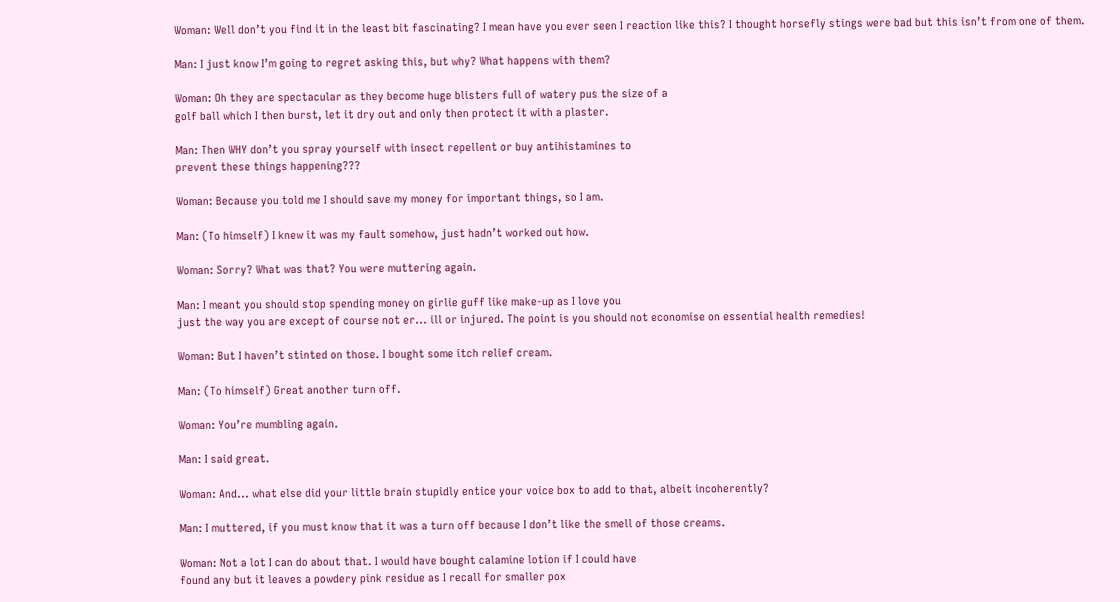Woman: Well don’t you find it in the least bit fascinating? I mean have you ever seen I reaction like this? I thought horsefly stings were bad but this isn’t from one of them.

Man: I just know I’m going to regret asking this, but why? What happens with them?

Woman: Oh they are spectacular as they become huge blisters full of watery pus the size of a
golf ball which I then burst, let it dry out and only then protect it with a plaster.

Man: Then WHY don’t you spray yourself with insect repellent or buy antihistamines to
prevent these things happening???

Woman: Because you told me I should save my money for important things, so I am.

Man: (To himself) I knew it was my fault somehow, just hadn’t worked out how.

Woman: Sorry? What was that? You were muttering again.

Man: I meant you should stop spending money on girlie guff like make-up as I love you
just the way you are except of course not er... ill or injured. The point is you should not economise on essential health remedies!

Woman: But I haven’t stinted on those. I bought some itch relief cream.

Man: (To himself) Great another turn off.

Woman: You’re mumbling again.

Man: I said great.

Woman: And... what else did your little brain stupidly entice your voice box to add to that, albeit incoherently?

Man: I muttered, if you must know that it was a turn off because I don’t like the smell of those creams.

Woman: Not a lot I can do about that. I would have bought calamine lotion if I could have
found any but it leaves a powdery pink residue as I recall for smaller pox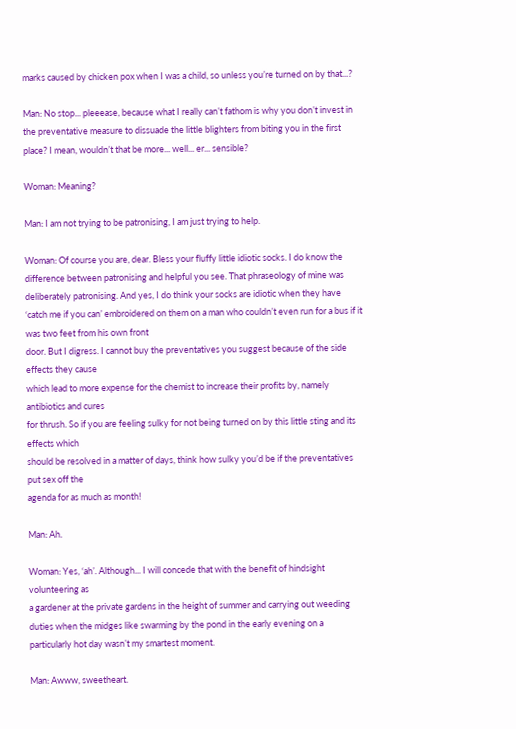marks caused by chicken pox when I was a child, so unless you’re turned on by that...?

Man: No stop... pleeease, because what I really can’t fathom is why you don’t invest in the preventative measure to dissuade the little blighters from biting you in the first place? I mean, wouldn’t that be more... well... er... sensible?

Woman: Meaning?

Man: I am not trying to be patronising, I am just trying to help.

Woman: Of course you are, dear. Bless your fluffy little idiotic socks. I do know the difference between patronising and helpful you see. That phraseology of mine was deliberately patronising. And yes, I do think your socks are idiotic when they have ‘catch me if you can’ embroidered on them on a man who couldn’t even run for a bus if it was two feet from his own front
door. But I digress. I cannot buy the preventatives you suggest because of the side effects they cause
which lead to more expense for the chemist to increase their profits by, namely antibiotics and cures
for thrush. So if you are feeling sulky for not being turned on by this little sting and its effects which
should be resolved in a matter of days, think how sulky you’d be if the preventatives put sex off the
agenda for as much as month!

Man: Ah.

Woman: Yes, ‘ah’. Although... I will concede that with the benefit of hindsight volunteering as
a gardener at the private gardens in the height of summer and carrying out weeding duties when the midges like swarming by the pond in the early evening on a particularly hot day wasn’t my smartest moment.

Man: Awww, sweetheart.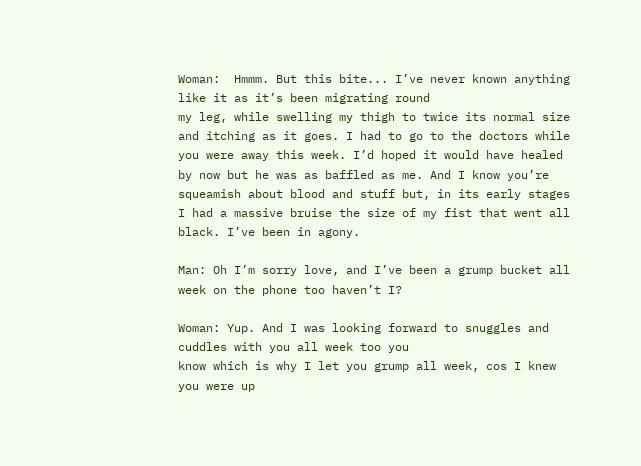Woman:  Hmmm. But this bite... I’ve never known anything like it as it’s been migrating round
my leg, while swelling my thigh to twice its normal size and itching as it goes. I had to go to the doctors while you were away this week. I’d hoped it would have healed by now but he was as baffled as me. And I know you’re squeamish about blood and stuff but, in its early stages I had a massive bruise the size of my fist that went all black. I’ve been in agony.

Man: Oh I’m sorry love, and I’ve been a grump bucket all week on the phone too haven’t I?

Woman: Yup. And I was looking forward to snuggles and cuddles with you all week too you
know which is why I let you grump all week, cos I knew you were up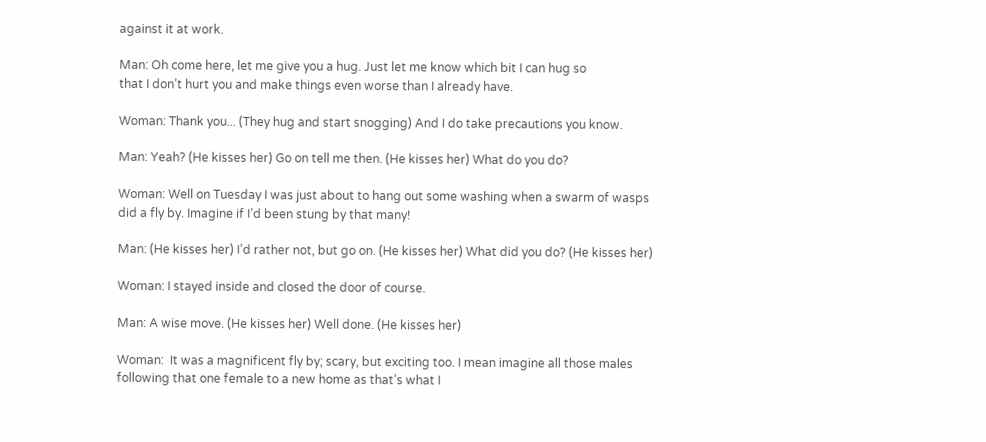against it at work.

Man: Oh come here, let me give you a hug. Just let me know which bit I can hug so
that I don’t hurt you and make things even worse than I already have.

Woman: Thank you... (They hug and start snogging) And I do take precautions you know.

Man: Yeah? (He kisses her) Go on tell me then. (He kisses her) What do you do?

Woman: Well on Tuesday I was just about to hang out some washing when a swarm of wasps
did a fly by. Imagine if I’d been stung by that many!

Man: (He kisses her) I’d rather not, but go on. (He kisses her) What did you do? (He kisses her)

Woman: I stayed inside and closed the door of course.

Man: A wise move. (He kisses her) Well done. (He kisses her)

Woman:  It was a magnificent fly by; scary, but exciting too. I mean imagine all those males
following that one female to a new home as that’s what I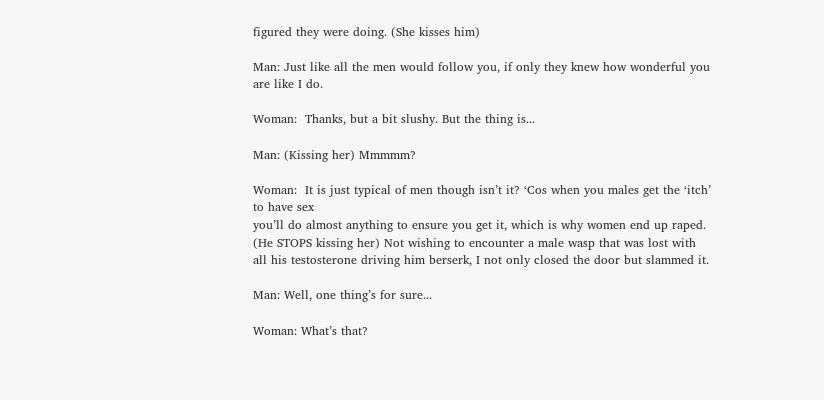figured they were doing. (She kisses him)

Man: Just like all the men would follow you, if only they knew how wonderful you are like I do.

Woman:  Thanks, but a bit slushy. But the thing is...

Man: (Kissing her) Mmmmm?

Woman:  It is just typical of men though isn’t it? ‘Cos when you males get the ‘itch’ to have sex
you’ll do almost anything to ensure you get it, which is why women end up raped. (He STOPS kissing her) Not wishing to encounter a male wasp that was lost with all his testosterone driving him berserk, I not only closed the door but slammed it.

Man: Well, one thing’s for sure...

Woman: What’s that?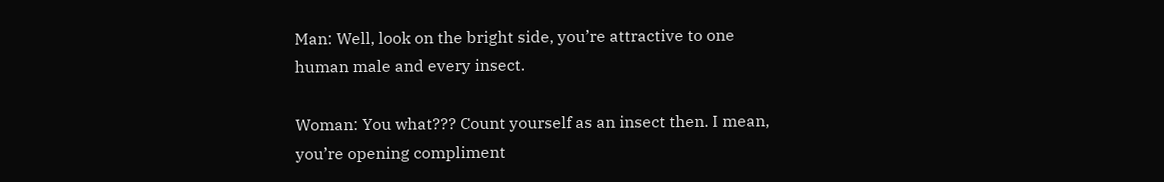Man: Well, look on the bright side, you’re attractive to one human male and every insect.

Woman: You what??? Count yourself as an insect then. I mean, you’re opening compliment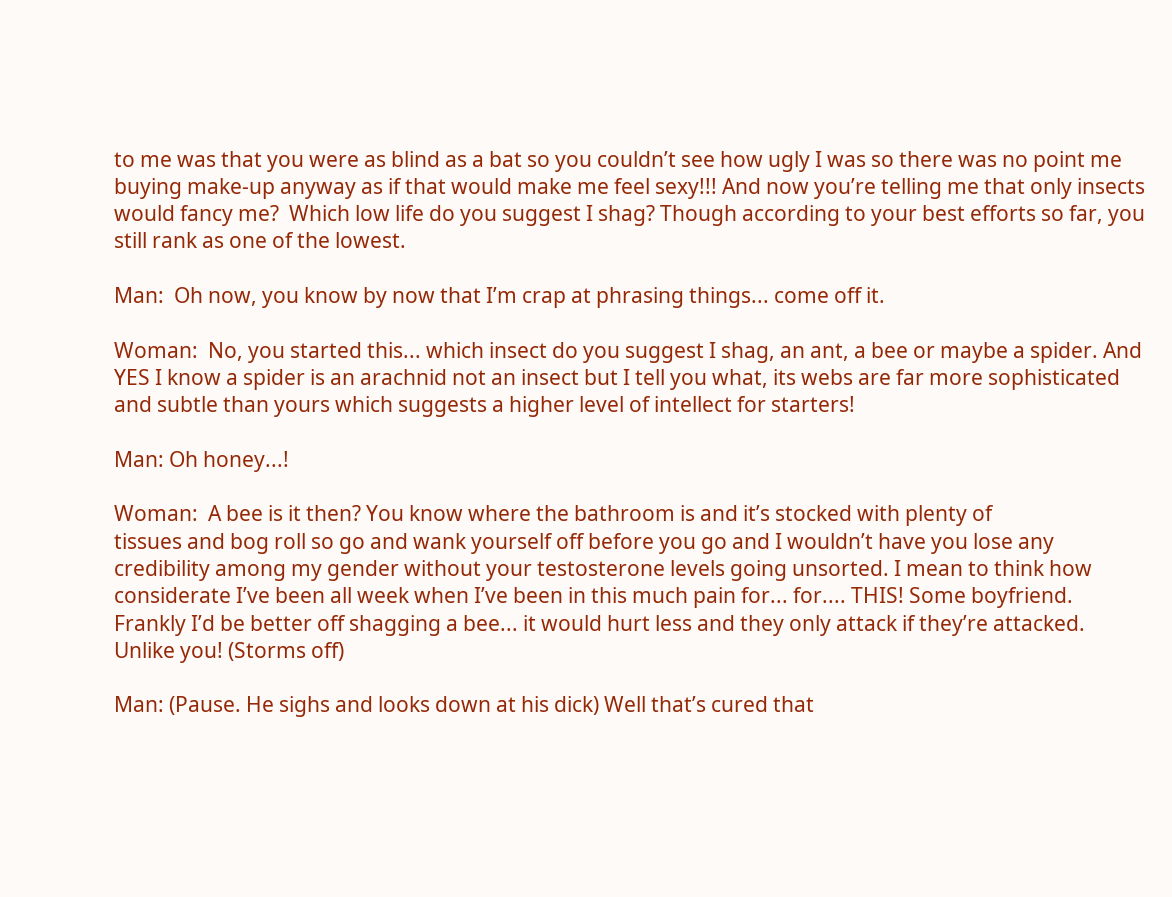to me was that you were as blind as a bat so you couldn’t see how ugly I was so there was no point me buying make-up anyway as if that would make me feel sexy!!! And now you’re telling me that only insects would fancy me?  Which low life do you suggest I shag? Though according to your best efforts so far, you still rank as one of the lowest.

Man:  Oh now, you know by now that I’m crap at phrasing things... come off it.

Woman:  No, you started this... which insect do you suggest I shag, an ant, a bee or maybe a spider. And YES I know a spider is an arachnid not an insect but I tell you what, its webs are far more sophisticated and subtle than yours which suggests a higher level of intellect for starters!

Man: Oh honey...!

Woman:  A bee is it then? You know where the bathroom is and it’s stocked with plenty of
tissues and bog roll so go and wank yourself off before you go and I wouldn’t have you lose any credibility among my gender without your testosterone levels going unsorted. I mean to think how considerate I’ve been all week when I’ve been in this much pain for... for.... THIS! Some boyfriend. Frankly I’d be better off shagging a bee... it would hurt less and they only attack if they’re attacked. Unlike you! (Storms off)

Man: (Pause. He sighs and looks down at his dick) Well that’s cured that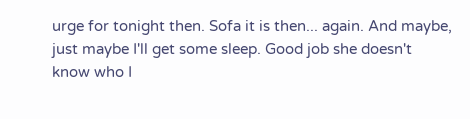urge for tonight then. Sofa it is then... again. And maybe, just maybe I'll get some sleep. Good job she doesn't know who I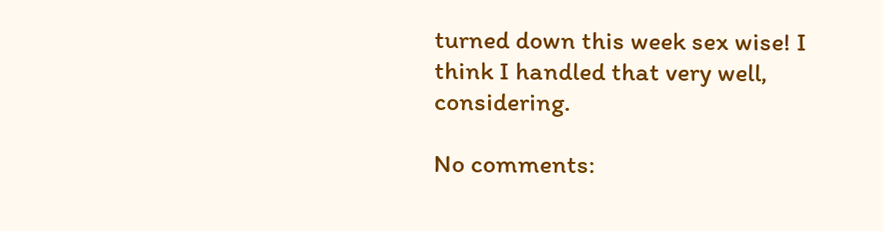turned down this week sex wise! I think I handled that very well, considering.

No comments: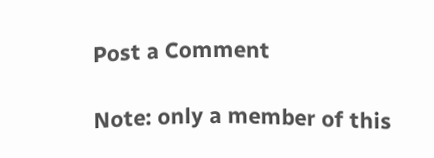Post a Comment

Note: only a member of this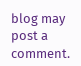blog may post a comment.